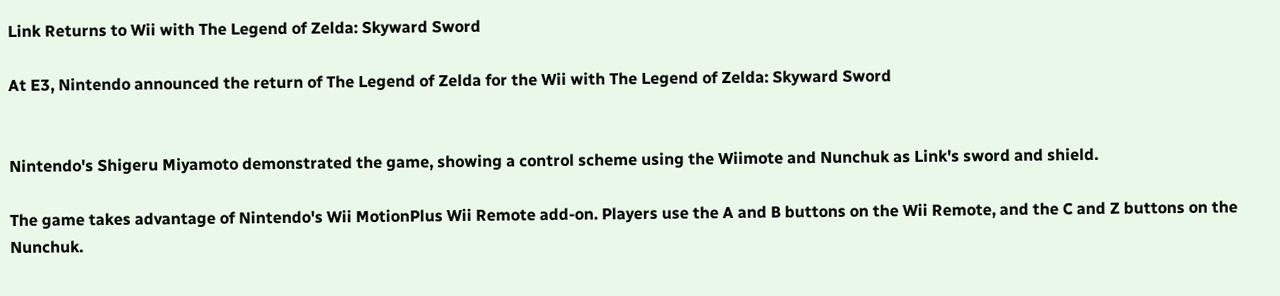Link Returns to Wii with The Legend of Zelda: Skyward Sword

At E3, Nintendo announced the return of The Legend of Zelda for the Wii with The Legend of Zelda: Skyward Sword


Nintendo's Shigeru Miyamoto demonstrated the game, showing a control scheme using the Wiimote and Nunchuk as Link's sword and shield.

The game takes advantage of Nintendo's Wii MotionPlus Wii Remote add-on. Players use the A and B buttons on the Wii Remote, and the C and Z buttons on the Nunchuk.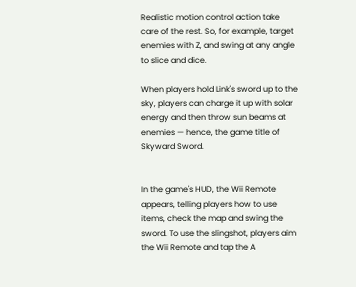Realistic motion control action take care of the rest. So, for example, target enemies with Z, and swing at any angle to slice and dice.

When players hold Link's sword up to the sky, players can charge it up with solar energy and then throw sun beams at enemies — hence, the game title of Skyward Sword.


In the game's HUD, the Wii Remote appears, telling players how to use items, check the map and swing the sword. To use the slingshot, players aim the Wii Remote and tap the A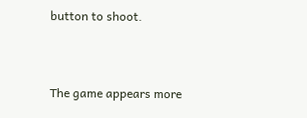button to shoot.


The game appears more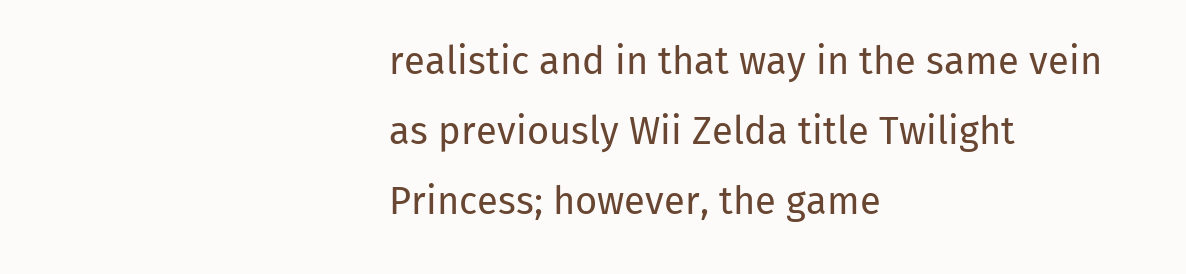realistic and in that way in the same vein as previously Wii Zelda title Twilight Princess; however, the game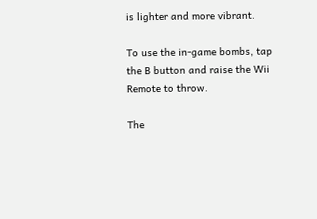is lighter and more vibrant.

To use the in-game bombs, tap the B button and raise the Wii Remote to throw.

The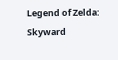Legend of Zelda: Skyward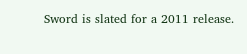Sword is slated for a 2011 release.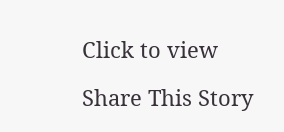Click to view

Share This Story